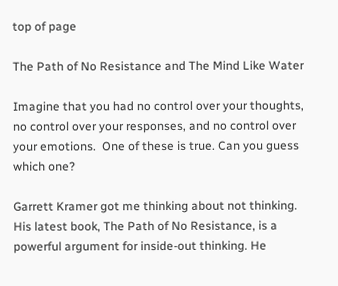top of page

The Path of No Resistance and The Mind Like Water

Imagine that you had no control over your thoughts, no control over your responses, and no control over your emotions.  One of these is true. Can you guess which one?

Garrett Kramer got me thinking about not thinking. His latest book, The Path of No Resistance, is a powerful argument for inside-out thinking. He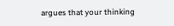argues that your thinking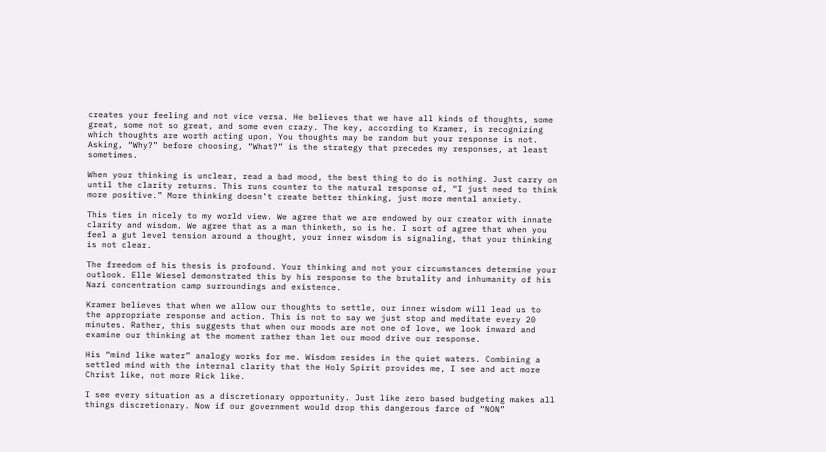creates your feeling and not vice versa. He believes that we have all kinds of thoughts, some great, some not so great, and some even crazy. The key, according to Kramer, is recognizing which thoughts are worth acting upon. You thoughts may be random but your response is not. Asking, “Why?” before choosing, “What?” is the strategy that precedes my responses, at least sometimes.

When your thinking is unclear, read a bad mood, the best thing to do is nothing. Just carry on until the clarity returns. This runs counter to the natural response of, “I just need to think more positive.” More thinking doesn’t create better thinking, just more mental anxiety.

This ties in nicely to my world view. We agree that we are endowed by our creator with innate clarity and wisdom. We agree that as a man thinketh, so is he. I sort of agree that when you feel a gut level tension around a thought, your inner wisdom is signaling, that your thinking is not clear.

The freedom of his thesis is profound. Your thinking and not your circumstances determine your outlook. Elle Wiesel demonstrated this by his response to the brutality and inhumanity of his Nazi concentration camp surroundings and existence.

Kramer believes that when we allow our thoughts to settle, our inner wisdom will lead us to the appropriate response and action. This is not to say we just stop and meditate every 20 minutes. Rather, this suggests that when our moods are not one of love, we look inward and examine our thinking at the moment rather than let our mood drive our response.

His “mind like water” analogy works for me. Wisdom resides in the quiet waters. Combining a settled mind with the internal clarity that the Holy Spirit provides me, I see and act more Christ like, not more Rick like.

I see every situation as a discretionary opportunity. Just like zero based budgeting makes all things discretionary. Now if our government would drop this dangerous farce of “NON”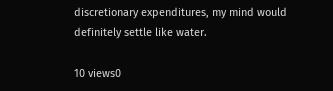discretionary expenditures, my mind would definitely settle like water.

10 views0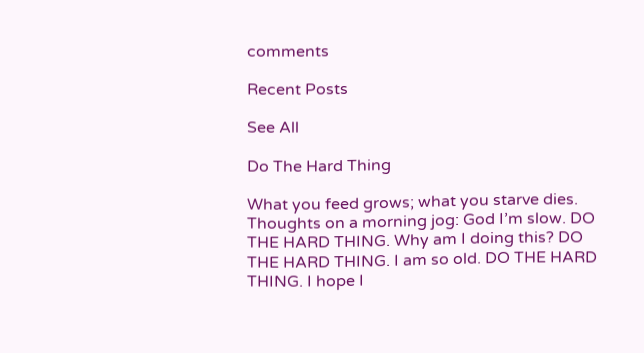comments

Recent Posts

See All

Do The Hard Thing

What you feed grows; what you starve dies. Thoughts on a morning jog: God I’m slow. DO THE HARD THING. Why am I doing this? DO THE HARD THING. I am so old. DO THE HARD THING. I hope I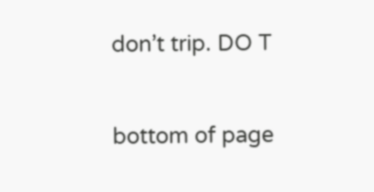don’t trip. DO T


bottom of page